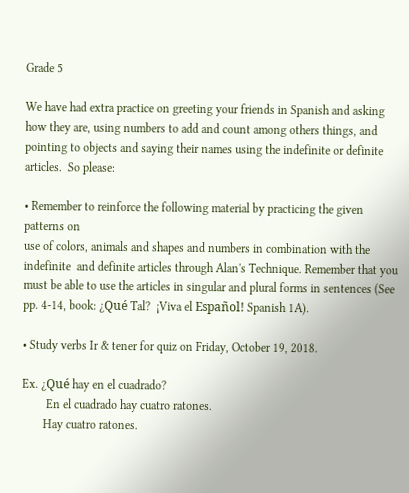Grade 5

We have had extra practice on greeting your friends in Spanish and asking how they are, using numbers to add and count among others things, and pointing to objects and saying their names using the indefinite or definite articles.  So please:

• Remember to reinforce the following material by practicing the given patterns on
use of colors, animals and shapes and numbers in combination with the indefinite  and definite articles through Alan's Technique. Remember that you must be able to use the articles in singular and plural forms in sentences (See pp. 4-14, book: ¿Qué Tal?  ¡Viva el Español! Spanish 1A).

• Study verbs Ir & tener for quiz on Friday, October 19, 2018.

Ex. ¿Qué hay en el cuadrado?
        En el cuadrado hay cuatro ratones.
       Hay cuatro ratones.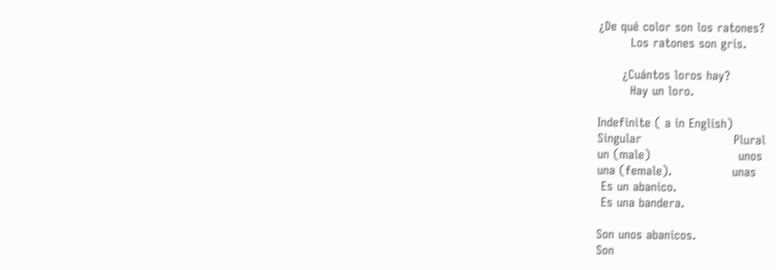¿De qué color son los ratones?
        Los ratones son gris.

      ¿Cuántos loros hay?
        Hay un loro.

Indefinite ( a in English)
Singular                       Plural
un (male)                      unos
una (female).               unas
 Es un abanico.
 Es una bandera.

Son unos abanicos.
Son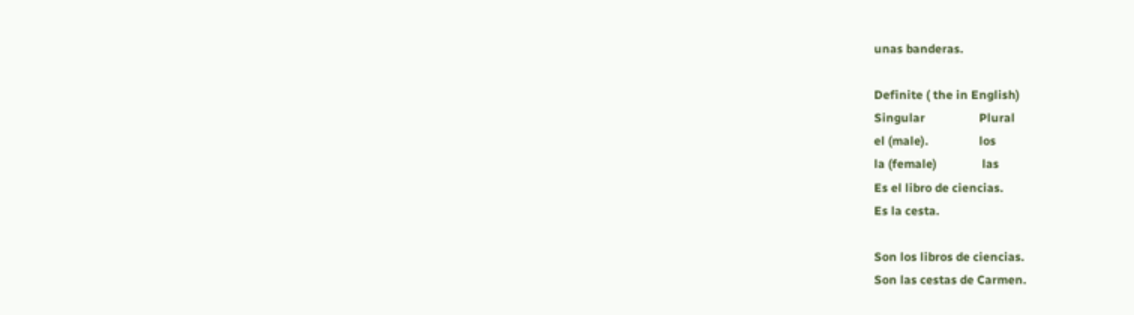unas banderas.

Definite ( the in English)
Singular                  Plural
el (male).                 los
la (female)               las
Es el libro de ciencias.
Es la cesta.

Son los libros de ciencias.
Son las cestas de Carmen.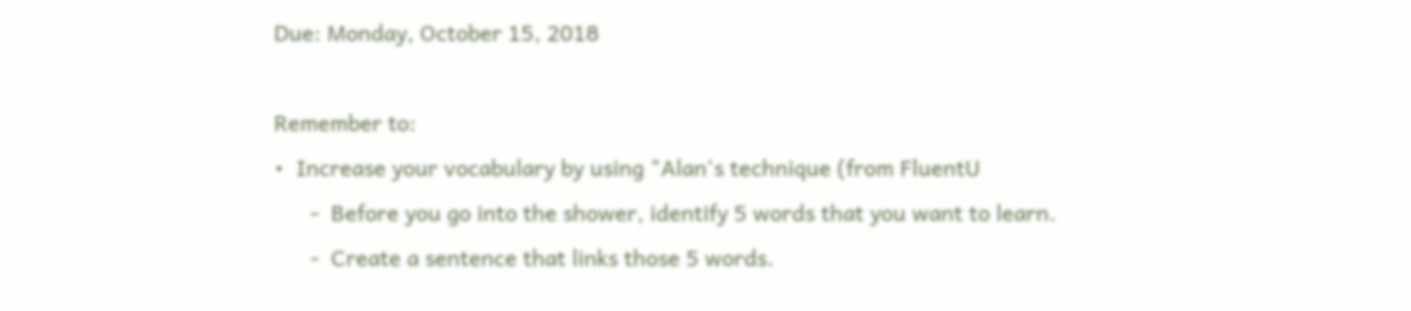Due: Monday, October 15, 2018

Remember to:
•  Increase your vocabulary by using "Alan's technique (from FluentU
      -  Before you go into the shower, identify 5 words that you want to learn.
      -  Create a sentence that links those 5 words.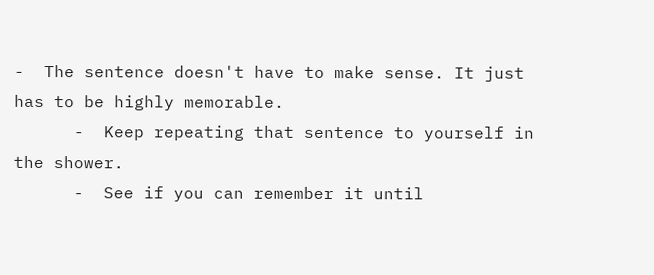-  The sentence doesn't have to make sense. It just has to be highly memorable.
      -  Keep repeating that sentence to yourself in the shower.
      -  See if you can remember it until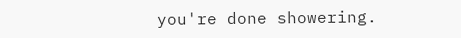you're done showering.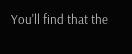You'll find that the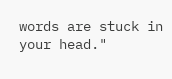words are stuck in your head."